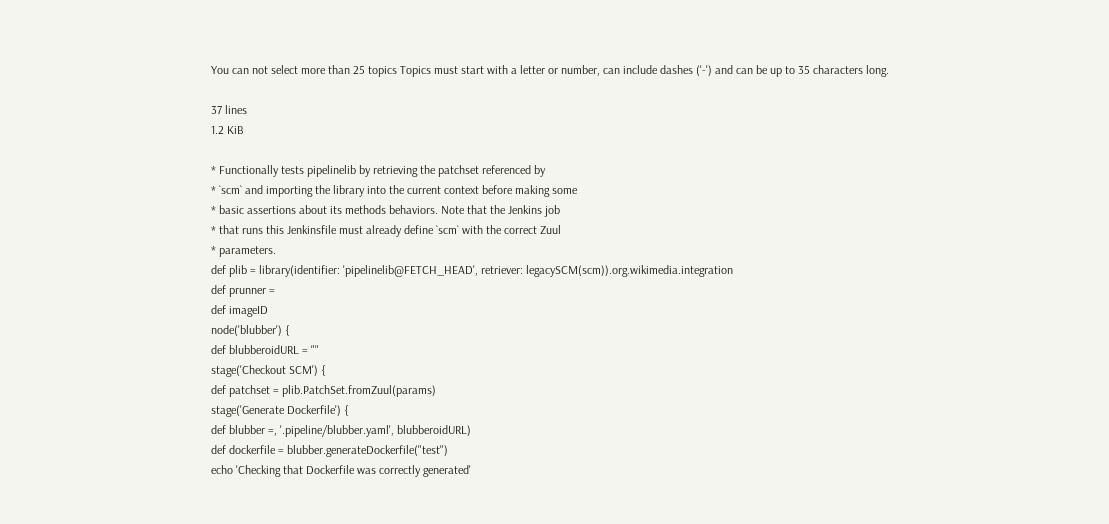You can not select more than 25 topics Topics must start with a letter or number, can include dashes ('-') and can be up to 35 characters long.

37 lines
1.2 KiB

* Functionally tests pipelinelib by retrieving the patchset referenced by
* `scm` and importing the library into the current context before making some
* basic assertions about its methods behaviors. Note that the Jenkins job
* that runs this Jenkinsfile must already define `scm` with the correct Zuul
* parameters.
def plib = library(identifier: 'pipelinelib@FETCH_HEAD', retriever: legacySCM(scm)).org.wikimedia.integration
def prunner =
def imageID
node('blubber') {
def blubberoidURL = ""
stage('Checkout SCM') {
def patchset = plib.PatchSet.fromZuul(params)
stage('Generate Dockerfile') {
def blubber =, '.pipeline/blubber.yaml', blubberoidURL)
def dockerfile = blubber.generateDockerfile("test")
echo 'Checking that Dockerfile was correctly generated'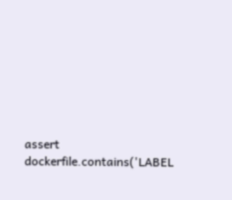assert dockerfile.contains('LABEL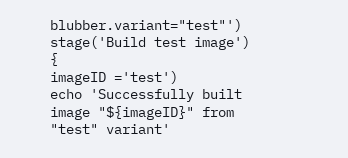blubber.variant="test"')
stage('Build test image') {
imageID ='test')
echo 'Successfully built image "${imageID}" from "test" variant'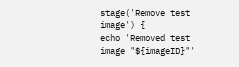stage('Remove test image') {
echo 'Removed test image "${imageID}"'